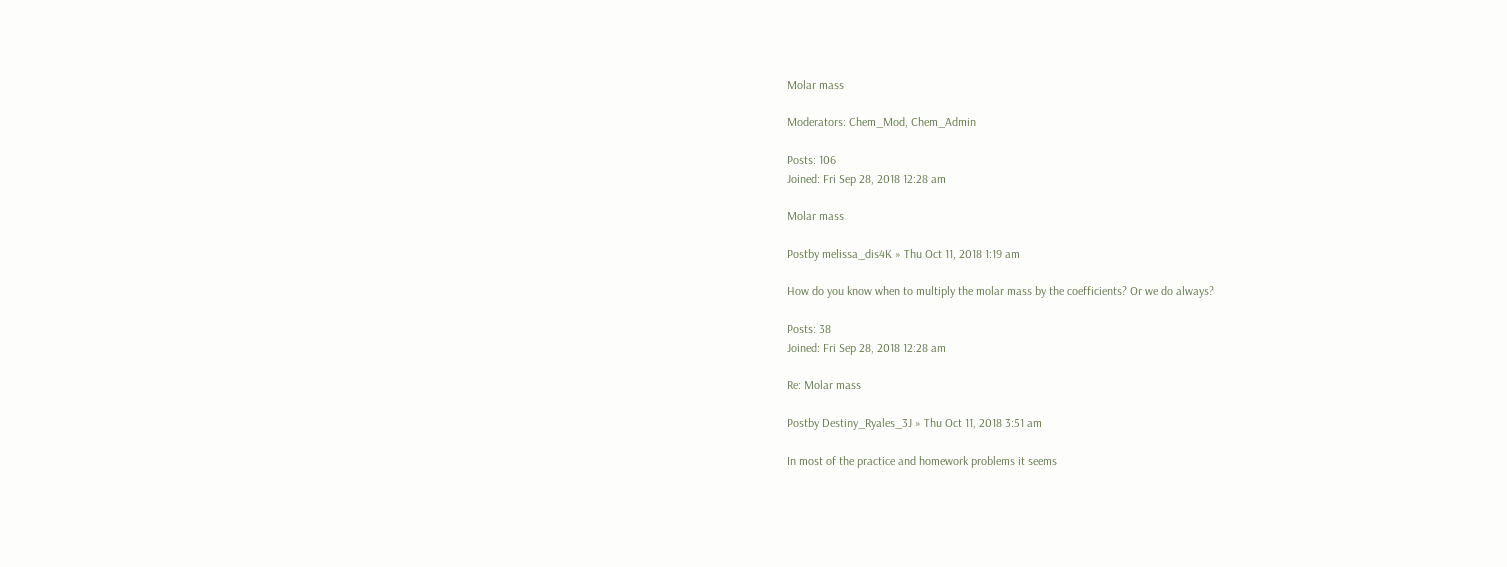Molar mass

Moderators: Chem_Mod, Chem_Admin

Posts: 106
Joined: Fri Sep 28, 2018 12:28 am

Molar mass

Postby melissa_dis4K » Thu Oct 11, 2018 1:19 am

How do you know when to multiply the molar mass by the coefficients? Or we do always?

Posts: 38
Joined: Fri Sep 28, 2018 12:28 am

Re: Molar mass

Postby Destiny_Ryales_3J » Thu Oct 11, 2018 3:51 am

In most of the practice and homework problems it seems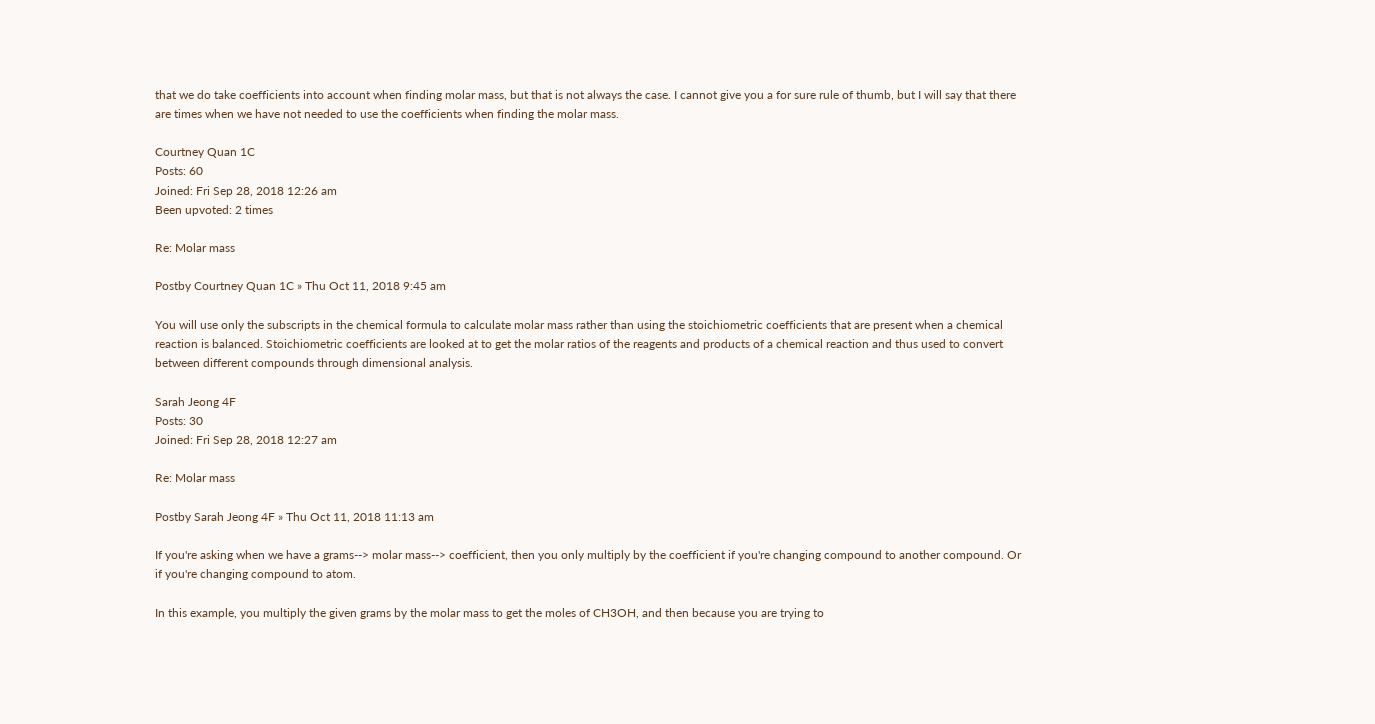that we do take coefficients into account when finding molar mass, but that is not always the case. I cannot give you a for sure rule of thumb, but I will say that there are times when we have not needed to use the coefficients when finding the molar mass.

Courtney Quan 1C
Posts: 60
Joined: Fri Sep 28, 2018 12:26 am
Been upvoted: 2 times

Re: Molar mass

Postby Courtney Quan 1C » Thu Oct 11, 2018 9:45 am

You will use only the subscripts in the chemical formula to calculate molar mass rather than using the stoichiometric coefficients that are present when a chemical reaction is balanced. Stoichiometric coefficients are looked at to get the molar ratios of the reagents and products of a chemical reaction and thus used to convert between different compounds through dimensional analysis.

Sarah Jeong 4F
Posts: 30
Joined: Fri Sep 28, 2018 12:27 am

Re: Molar mass

Postby Sarah Jeong 4F » Thu Oct 11, 2018 11:13 am

If you're asking when we have a grams--> molar mass--> coefficient, then you only multiply by the coefficient if you're changing compound to another compound. Or if you're changing compound to atom.

In this example, you multiply the given grams by the molar mass to get the moles of CH3OH, and then because you are trying to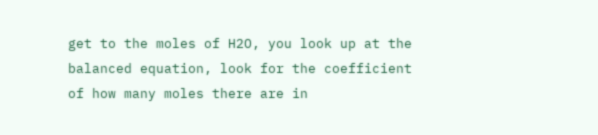get to the moles of H2O, you look up at the balanced equation, look for the coefficient of how many moles there are in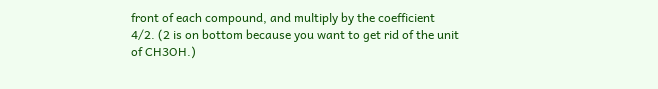front of each compound, and multiply by the coefficient 4/2. (2 is on bottom because you want to get rid of the unit of CH3OH.)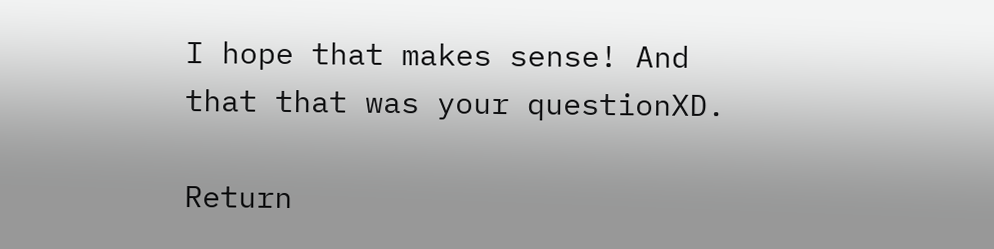I hope that makes sense! And that that was your questionXD.

Return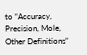to “Accuracy, Precision, Mole, Other Definitions”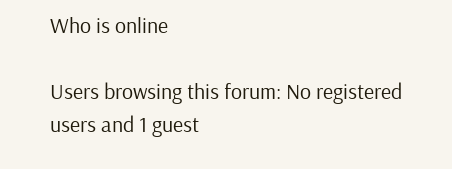Who is online

Users browsing this forum: No registered users and 1 guest